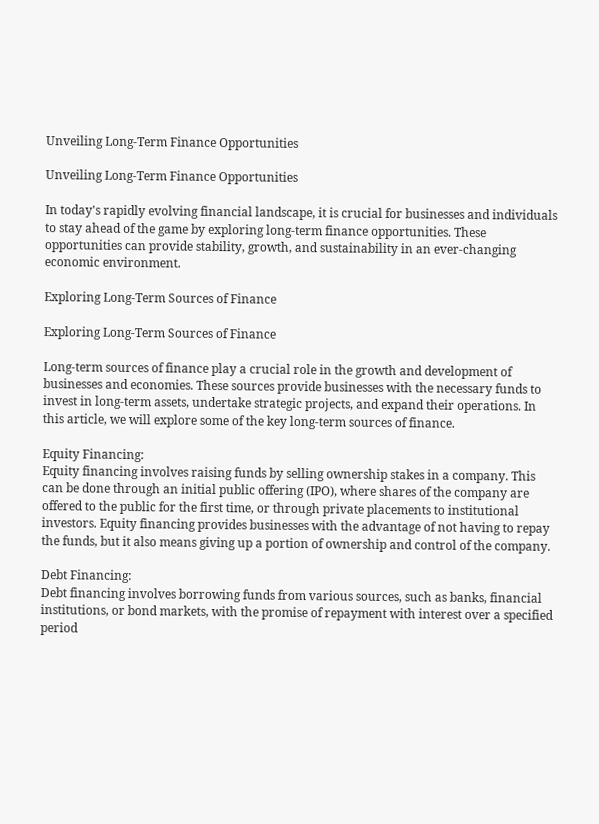Unveiling Long-Term Finance Opportunities

Unveiling Long-Term Finance Opportunities

In today's rapidly evolving financial landscape, it is crucial for businesses and individuals to stay ahead of the game by exploring long-term finance opportunities. These opportunities can provide stability, growth, and sustainability in an ever-changing economic environment.

Exploring Long-Term Sources of Finance

Exploring Long-Term Sources of Finance

Long-term sources of finance play a crucial role in the growth and development of businesses and economies. These sources provide businesses with the necessary funds to invest in long-term assets, undertake strategic projects, and expand their operations. In this article, we will explore some of the key long-term sources of finance.

Equity Financing:
Equity financing involves raising funds by selling ownership stakes in a company. This can be done through an initial public offering (IPO), where shares of the company are offered to the public for the first time, or through private placements to institutional investors. Equity financing provides businesses with the advantage of not having to repay the funds, but it also means giving up a portion of ownership and control of the company.

Debt Financing:
Debt financing involves borrowing funds from various sources, such as banks, financial institutions, or bond markets, with the promise of repayment with interest over a specified period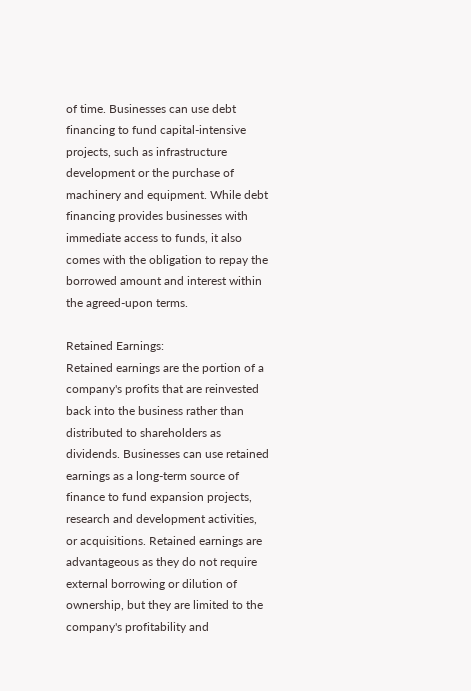of time. Businesses can use debt financing to fund capital-intensive projects, such as infrastructure development or the purchase of machinery and equipment. While debt financing provides businesses with immediate access to funds, it also comes with the obligation to repay the borrowed amount and interest within the agreed-upon terms.

Retained Earnings:
Retained earnings are the portion of a company's profits that are reinvested back into the business rather than distributed to shareholders as dividends. Businesses can use retained earnings as a long-term source of finance to fund expansion projects, research and development activities, or acquisitions. Retained earnings are advantageous as they do not require external borrowing or dilution of ownership, but they are limited to the company's profitability and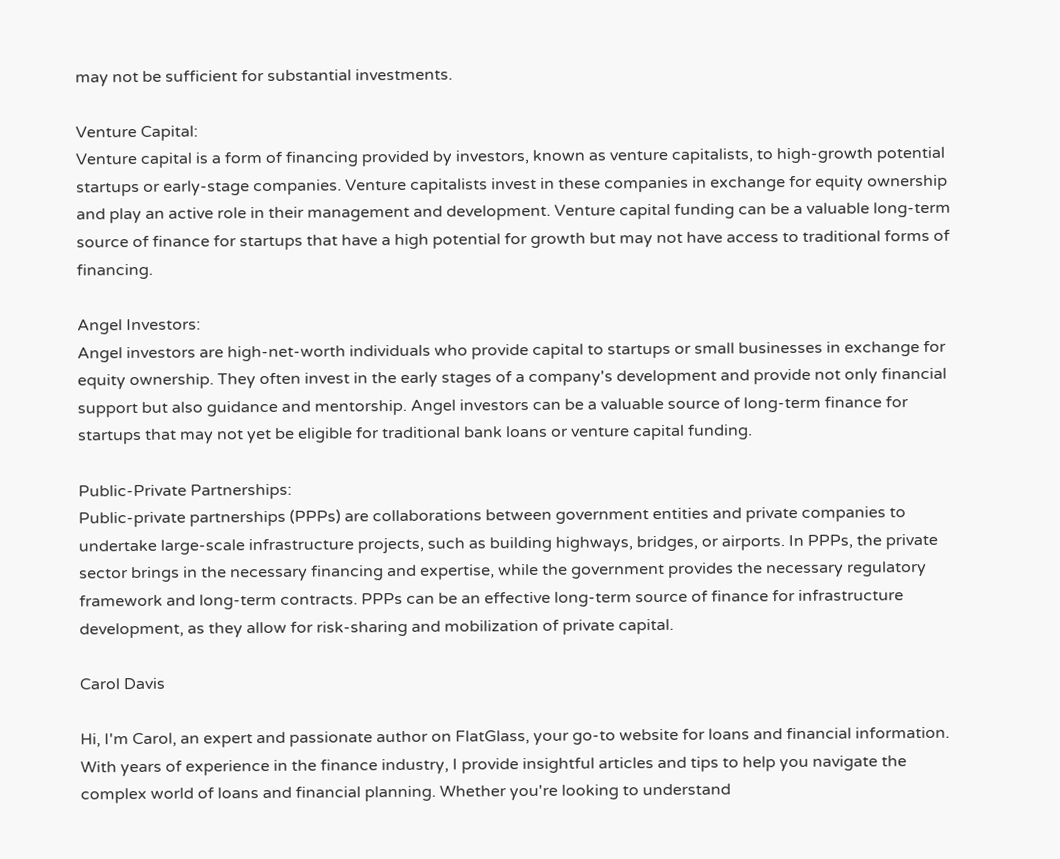may not be sufficient for substantial investments.

Venture Capital:
Venture capital is a form of financing provided by investors, known as venture capitalists, to high-growth potential startups or early-stage companies. Venture capitalists invest in these companies in exchange for equity ownership and play an active role in their management and development. Venture capital funding can be a valuable long-term source of finance for startups that have a high potential for growth but may not have access to traditional forms of financing.

Angel Investors:
Angel investors are high-net-worth individuals who provide capital to startups or small businesses in exchange for equity ownership. They often invest in the early stages of a company's development and provide not only financial support but also guidance and mentorship. Angel investors can be a valuable source of long-term finance for startups that may not yet be eligible for traditional bank loans or venture capital funding.

Public-Private Partnerships:
Public-private partnerships (PPPs) are collaborations between government entities and private companies to undertake large-scale infrastructure projects, such as building highways, bridges, or airports. In PPPs, the private sector brings in the necessary financing and expertise, while the government provides the necessary regulatory framework and long-term contracts. PPPs can be an effective long-term source of finance for infrastructure development, as they allow for risk-sharing and mobilization of private capital.

Carol Davis

Hi, I'm Carol, an expert and passionate author on FlatGlass, your go-to website for loans and financial information. With years of experience in the finance industry, I provide insightful articles and tips to help you navigate the complex world of loans and financial planning. Whether you're looking to understand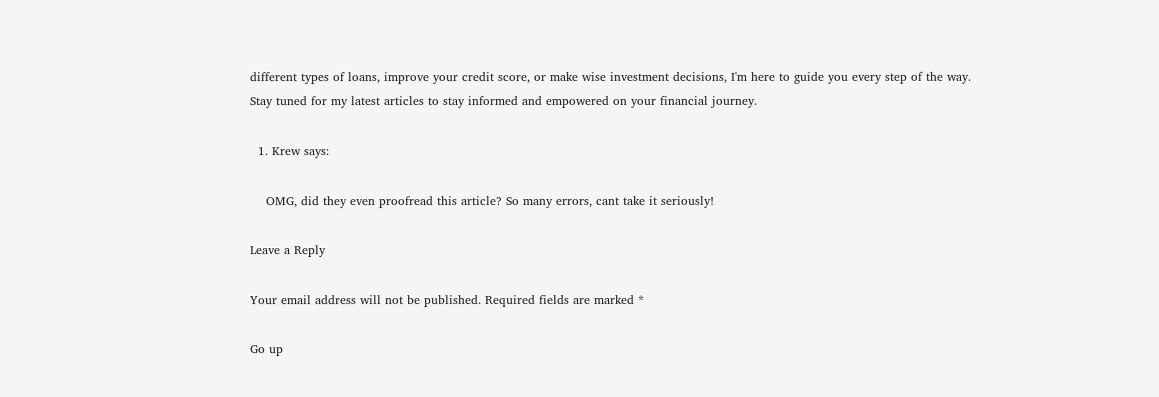different types of loans, improve your credit score, or make wise investment decisions, I'm here to guide you every step of the way. Stay tuned for my latest articles to stay informed and empowered on your financial journey.

  1. Krew says:

    OMG, did they even proofread this article? So many errors, cant take it seriously!

Leave a Reply

Your email address will not be published. Required fields are marked *

Go up